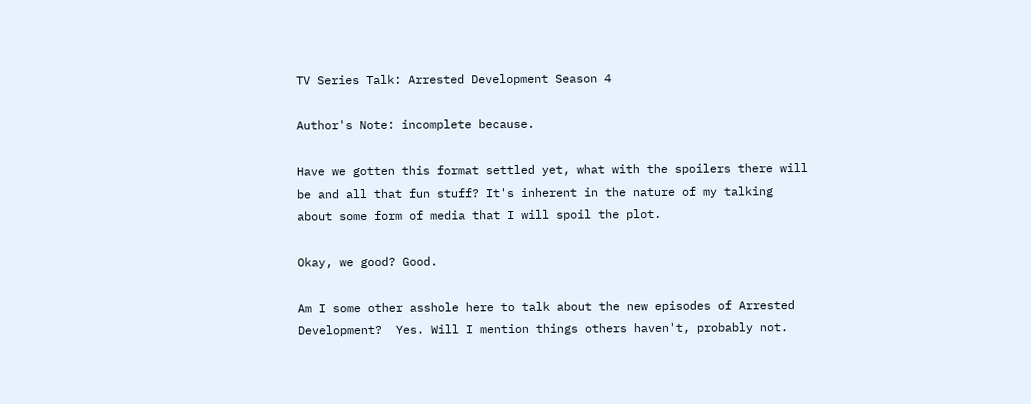TV Series Talk: Arrested Development Season 4

Author's Note: incomplete because.

Have we gotten this format settled yet, what with the spoilers there will be and all that fun stuff? It's inherent in the nature of my talking about some form of media that I will spoil the plot.

Okay, we good? Good.

Am I some other asshole here to talk about the new episodes of Arrested Development?  Yes. Will I mention things others haven't, probably not.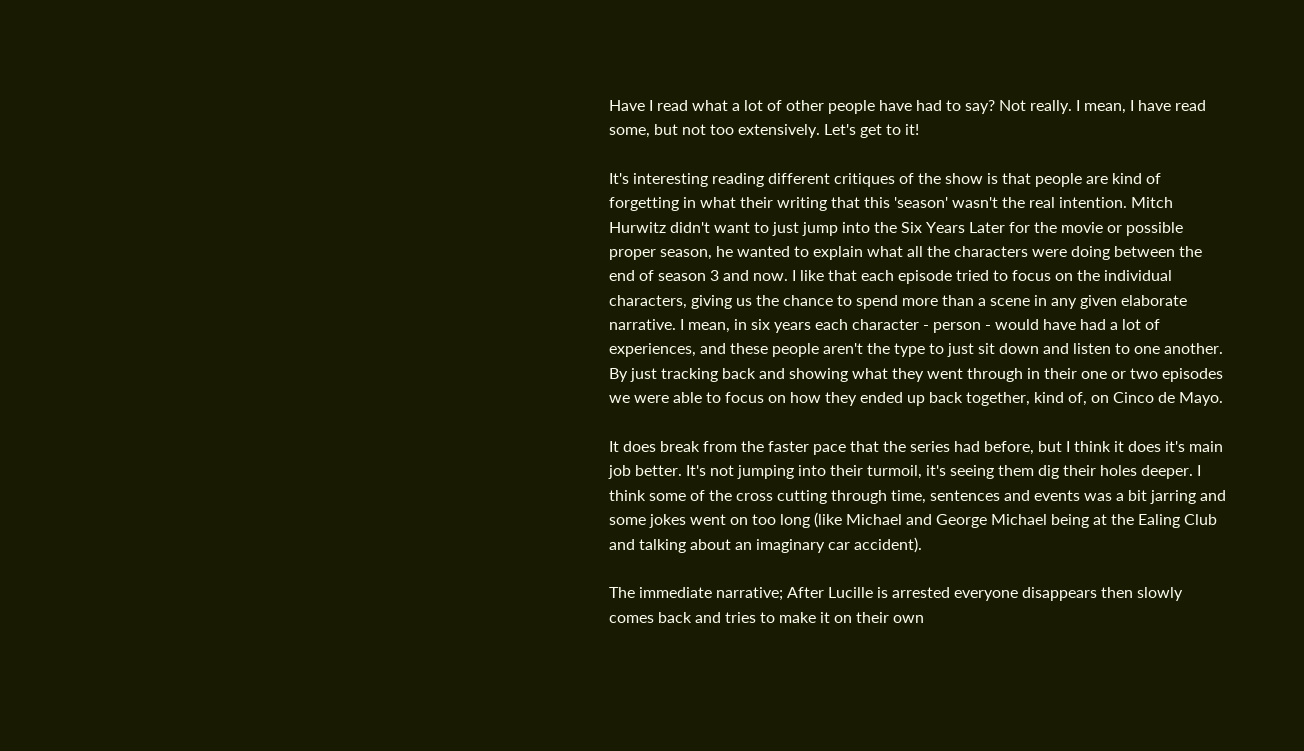Have I read what a lot of other people have had to say? Not really. I mean, I have read some, but not too extensively. Let's get to it!

It's interesting reading different critiques of the show is that people are kind of forgetting in what their writing that this 'season' wasn't the real intention. Mitch Hurwitz didn't want to just jump into the Six Years Later for the movie or possible proper season, he wanted to explain what all the characters were doing between the end of season 3 and now. I like that each episode tried to focus on the individual characters, giving us the chance to spend more than a scene in any given elaborate narrative. I mean, in six years each character - person - would have had a lot of experiences, and these people aren't the type to just sit down and listen to one another. By just tracking back and showing what they went through in their one or two episodes we were able to focus on how they ended up back together, kind of, on Cinco de Mayo.

It does break from the faster pace that the series had before, but I think it does it's main job better. It's not jumping into their turmoil, it's seeing them dig their holes deeper. I think some of the cross cutting through time, sentences and events was a bit jarring and some jokes went on too long (like Michael and George Michael being at the Ealing Club and talking about an imaginary car accident).

The immediate narrative; After Lucille is arrested everyone disappears then slowly comes back and tries to make it on their own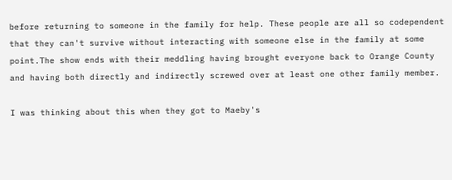before returning to someone in the family for help. These people are all so codependent that they can't survive without interacting with someone else in the family at some point.The show ends with their meddling having brought everyone back to Orange County and having both directly and indirectly screwed over at least one other family member.

I was thinking about this when they got to Maeby's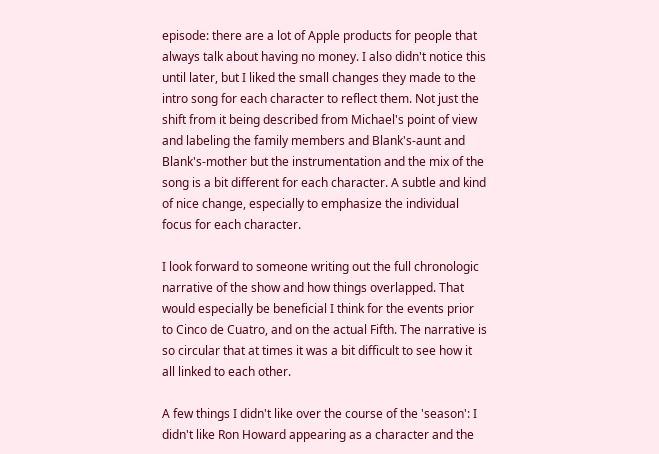episode: there are a lot of Apple products for people that always talk about having no money. I also didn't notice this until later, but I liked the small changes they made to the intro song for each character to reflect them. Not just the shift from it being described from Michael's point of view and labeling the family members and Blank's-aunt and Blank's-mother but the instrumentation and the mix of the song is a bit different for each character. A subtle and kind of nice change, especially to emphasize the individual focus for each character.

I look forward to someone writing out the full chronologic narrative of the show and how things overlapped. That would especially be beneficial I think for the events prior to Cinco de Cuatro, and on the actual Fifth. The narrative is so circular that at times it was a bit difficult to see how it all linked to each other.

A few things I didn't like over the course of the 'season': I didn't like Ron Howard appearing as a character and the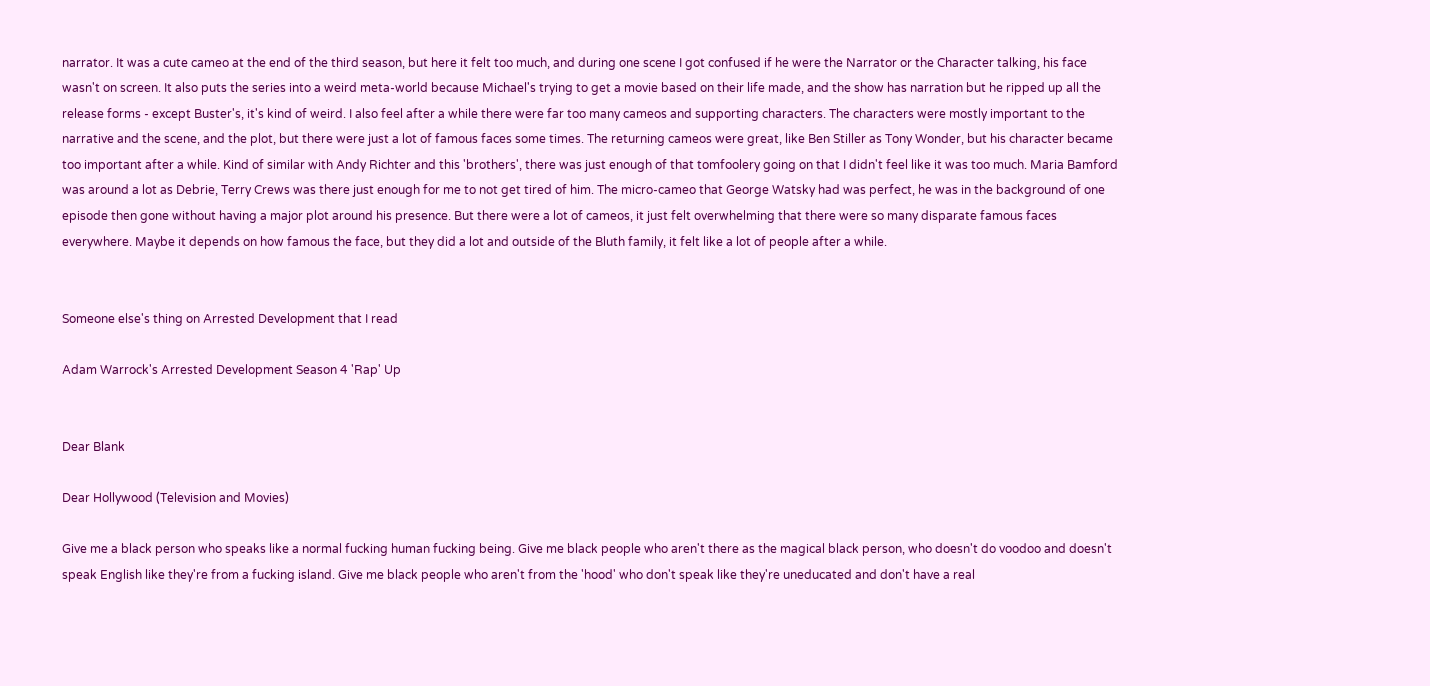narrator. It was a cute cameo at the end of the third season, but here it felt too much, and during one scene I got confused if he were the Narrator or the Character talking, his face wasn't on screen. It also puts the series into a weird meta-world because Michael's trying to get a movie based on their life made, and the show has narration but he ripped up all the release forms - except Buster's, it's kind of weird. I also feel after a while there were far too many cameos and supporting characters. The characters were mostly important to the narrative and the scene, and the plot, but there were just a lot of famous faces some times. The returning cameos were great, like Ben Stiller as Tony Wonder, but his character became too important after a while. Kind of similar with Andy Richter and this 'brothers', there was just enough of that tomfoolery going on that I didn't feel like it was too much. Maria Bamford was around a lot as Debrie, Terry Crews was there just enough for me to not get tired of him. The micro-cameo that George Watsky had was perfect, he was in the background of one episode then gone without having a major plot around his presence. But there were a lot of cameos, it just felt overwhelming that there were so many disparate famous faces everywhere. Maybe it depends on how famous the face, but they did a lot and outside of the Bluth family, it felt like a lot of people after a while.


Someone else's thing on Arrested Development that I read

Adam Warrock's Arrested Development Season 4 'Rap' Up


Dear Blank

Dear Hollywood (Television and Movies)

Give me a black person who speaks like a normal fucking human fucking being. Give me black people who aren't there as the magical black person, who doesn't do voodoo and doesn't speak English like they're from a fucking island. Give me black people who aren't from the 'hood' who don't speak like they're uneducated and don't have a real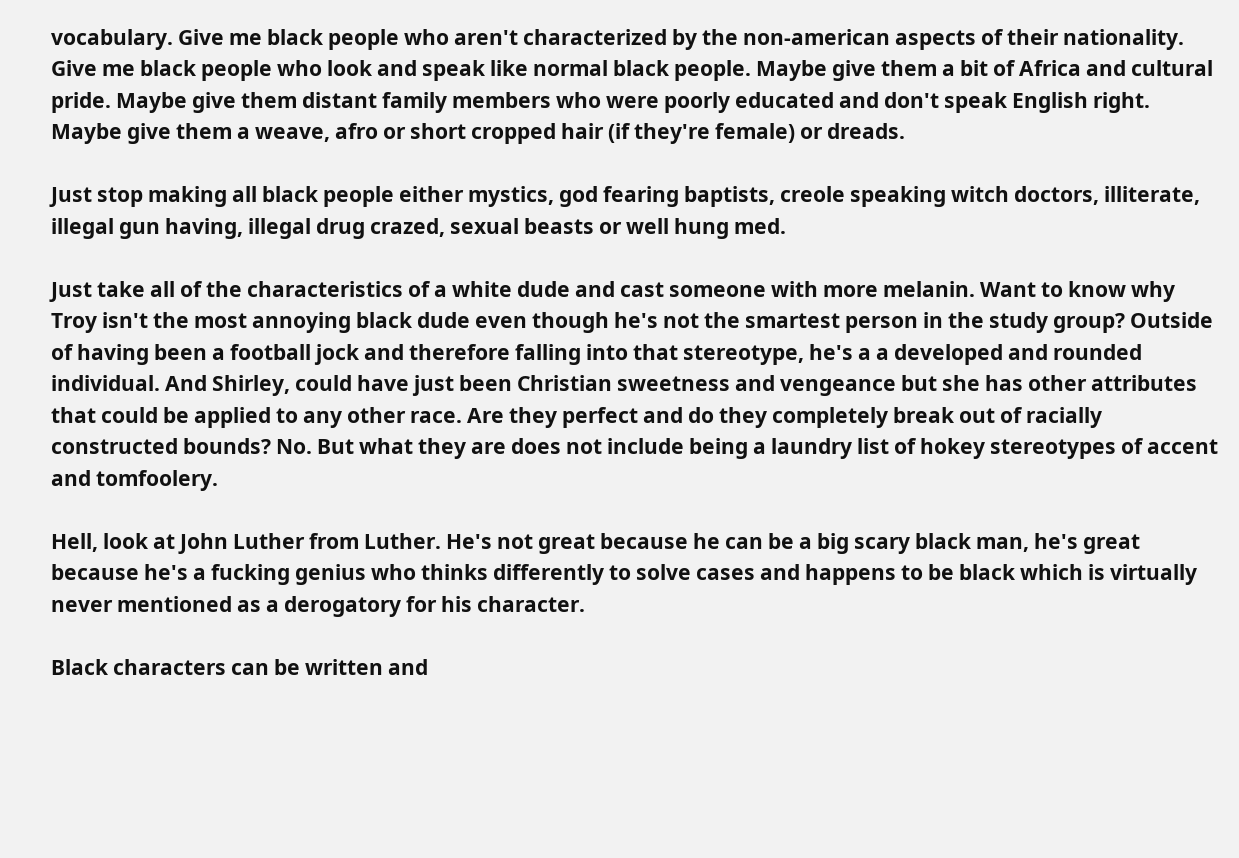vocabulary. Give me black people who aren't characterized by the non-american aspects of their nationality. Give me black people who look and speak like normal black people. Maybe give them a bit of Africa and cultural pride. Maybe give them distant family members who were poorly educated and don't speak English right. Maybe give them a weave, afro or short cropped hair (if they're female) or dreads.

Just stop making all black people either mystics, god fearing baptists, creole speaking witch doctors, illiterate, illegal gun having, illegal drug crazed, sexual beasts or well hung med.

Just take all of the characteristics of a white dude and cast someone with more melanin. Want to know why Troy isn't the most annoying black dude even though he's not the smartest person in the study group? Outside of having been a football jock and therefore falling into that stereotype, he's a a developed and rounded individual. And Shirley, could have just been Christian sweetness and vengeance but she has other attributes that could be applied to any other race. Are they perfect and do they completely break out of racially constructed bounds? No. But what they are does not include being a laundry list of hokey stereotypes of accent and tomfoolery.

Hell, look at John Luther from Luther. He's not great because he can be a big scary black man, he's great because he's a fucking genius who thinks differently to solve cases and happens to be black which is virtually never mentioned as a derogatory for his character.

Black characters can be written and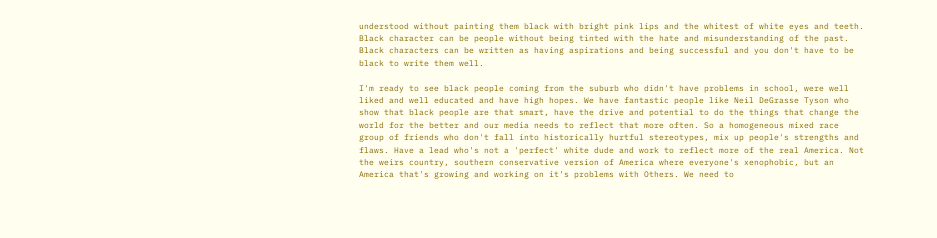understood without painting them black with bright pink lips and the whitest of white eyes and teeth. Black character can be people without being tinted with the hate and misunderstanding of the past. Black characters can be written as having aspirations and being successful and you don't have to be black to write them well.

I'm ready to see black people coming from the suburb who didn't have problems in school, were well liked and well educated and have high hopes. We have fantastic people like Neil DeGrasse Tyson who show that black people are that smart, have the drive and potential to do the things that change the world for the better and our media needs to reflect that more often. So a homogeneous mixed race group of friends who don't fall into historically hurtful stereotypes, mix up people's strengths and flaws. Have a lead who's not a 'perfect' white dude and work to reflect more of the real America. Not the weirs country, southern conservative version of America where everyone's xenophobic, but an America that's growing and working on it's problems with Others. We need to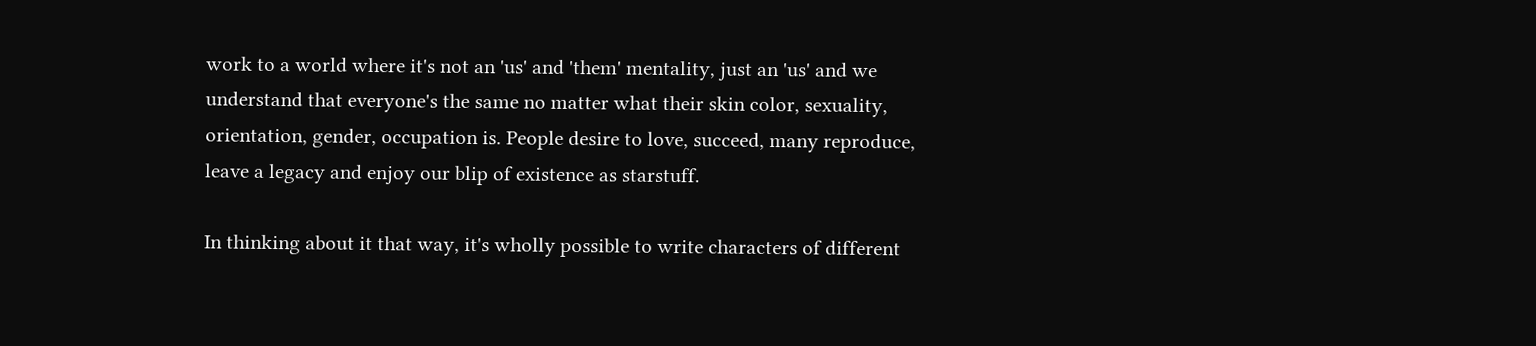work to a world where it's not an 'us' and 'them' mentality, just an 'us' and we understand that everyone's the same no matter what their skin color, sexuality, orientation, gender, occupation is. People desire to love, succeed, many reproduce, leave a legacy and enjoy our blip of existence as starstuff.

In thinking about it that way, it's wholly possible to write characters of different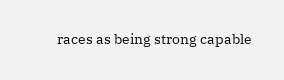races as being strong capable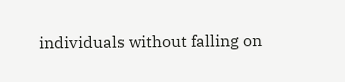individuals without falling on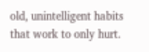old, unintelligent habits that work to only hurt.